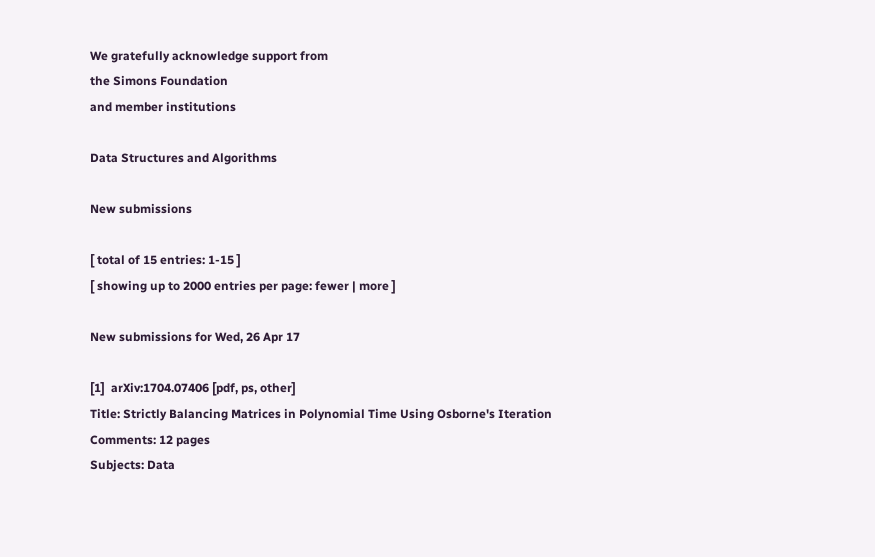We gratefully acknowledge support from
the Simons Foundation
and member institutions

Data Structures and Algorithms

New submissions

[ total of 15 entries: 1-15 ]
[ showing up to 2000 entries per page: fewer | more ]

New submissions for Wed, 26 Apr 17

[1]  arXiv:1704.07406 [pdf, ps, other]
Title: Strictly Balancing Matrices in Polynomial Time Using Osborne's Iteration
Comments: 12 pages
Subjects: Data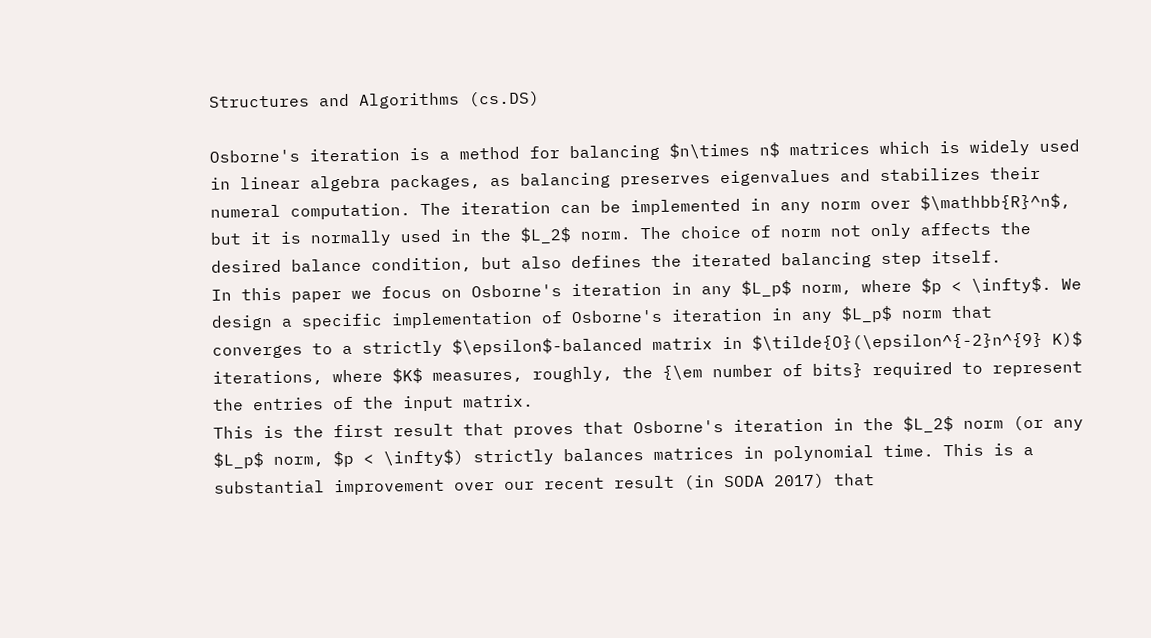Structures and Algorithms (cs.DS)

Osborne's iteration is a method for balancing $n\times n$ matrices which is widely used in linear algebra packages, as balancing preserves eigenvalues and stabilizes their numeral computation. The iteration can be implemented in any norm over $\mathbb{R}^n$, but it is normally used in the $L_2$ norm. The choice of norm not only affects the desired balance condition, but also defines the iterated balancing step itself.
In this paper we focus on Osborne's iteration in any $L_p$ norm, where $p < \infty$. We design a specific implementation of Osborne's iteration in any $L_p$ norm that converges to a strictly $\epsilon$-balanced matrix in $\tilde{O}(\epsilon^{-2}n^{9} K)$ iterations, where $K$ measures, roughly, the {\em number of bits} required to represent the entries of the input matrix.
This is the first result that proves that Osborne's iteration in the $L_2$ norm (or any $L_p$ norm, $p < \infty$) strictly balances matrices in polynomial time. This is a substantial improvement over our recent result (in SODA 2017) that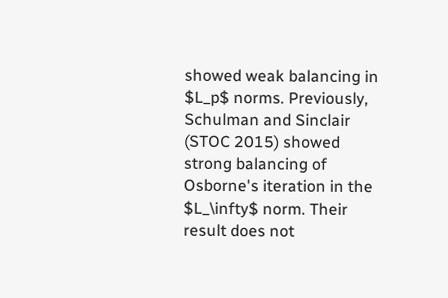showed weak balancing in $L_p$ norms. Previously, Schulman and Sinclair (STOC 2015) showed strong balancing of Osborne's iteration in the $L_\infty$ norm. Their result does not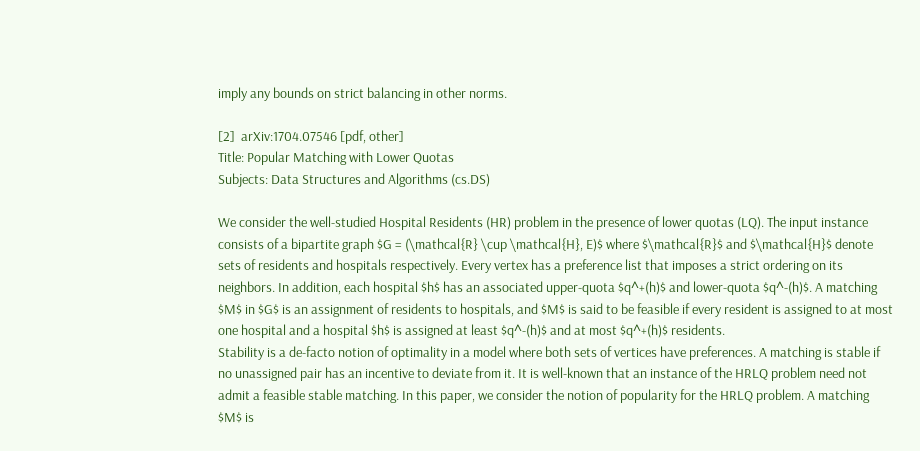imply any bounds on strict balancing in other norms.

[2]  arXiv:1704.07546 [pdf, other]
Title: Popular Matching with Lower Quotas
Subjects: Data Structures and Algorithms (cs.DS)

We consider the well-studied Hospital Residents (HR) problem in the presence of lower quotas (LQ). The input instance consists of a bipartite graph $G = (\mathcal{R} \cup \mathcal{H}, E)$ where $\mathcal{R}$ and $\mathcal{H}$ denote sets of residents and hospitals respectively. Every vertex has a preference list that imposes a strict ordering on its neighbors. In addition, each hospital $h$ has an associated upper-quota $q^+(h)$ and lower-quota $q^-(h)$. A matching $M$ in $G$ is an assignment of residents to hospitals, and $M$ is said to be feasible if every resident is assigned to at most one hospital and a hospital $h$ is assigned at least $q^-(h)$ and at most $q^+(h)$ residents.
Stability is a de-facto notion of optimality in a model where both sets of vertices have preferences. A matching is stable if no unassigned pair has an incentive to deviate from it. It is well-known that an instance of the HRLQ problem need not admit a feasible stable matching. In this paper, we consider the notion of popularity for the HRLQ problem. A matching $M$ is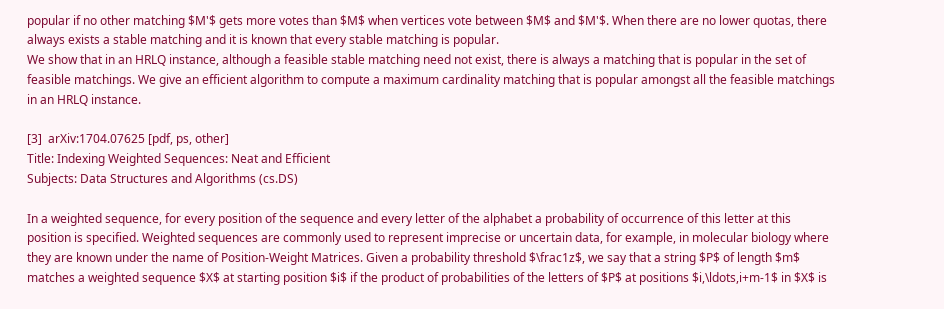popular if no other matching $M'$ gets more votes than $M$ when vertices vote between $M$ and $M'$. When there are no lower quotas, there always exists a stable matching and it is known that every stable matching is popular.
We show that in an HRLQ instance, although a feasible stable matching need not exist, there is always a matching that is popular in the set of feasible matchings. We give an efficient algorithm to compute a maximum cardinality matching that is popular amongst all the feasible matchings in an HRLQ instance.

[3]  arXiv:1704.07625 [pdf, ps, other]
Title: Indexing Weighted Sequences: Neat and Efficient
Subjects: Data Structures and Algorithms (cs.DS)

In a weighted sequence, for every position of the sequence and every letter of the alphabet a probability of occurrence of this letter at this position is specified. Weighted sequences are commonly used to represent imprecise or uncertain data, for example, in molecular biology where they are known under the name of Position-Weight Matrices. Given a probability threshold $\frac1z$, we say that a string $P$ of length $m$ matches a weighted sequence $X$ at starting position $i$ if the product of probabilities of the letters of $P$ at positions $i,\ldots,i+m-1$ in $X$ is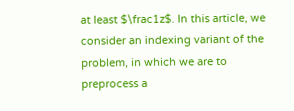at least $\frac1z$. In this article, we consider an indexing variant of the problem, in which we are to preprocess a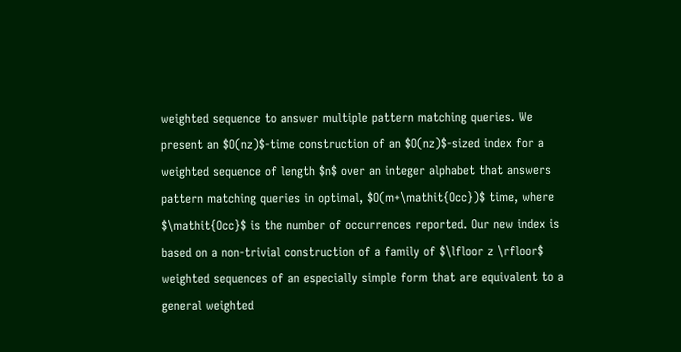weighted sequence to answer multiple pattern matching queries. We present an $O(nz)$-time construction of an $O(nz)$-sized index for a weighted sequence of length $n$ over an integer alphabet that answers pattern matching queries in optimal, $O(m+\mathit{Occ})$ time, where $\mathit{Occ}$ is the number of occurrences reported. Our new index is based on a non-trivial construction of a family of $\lfloor z \rfloor$ weighted sequences of an especially simple form that are equivalent to a general weighted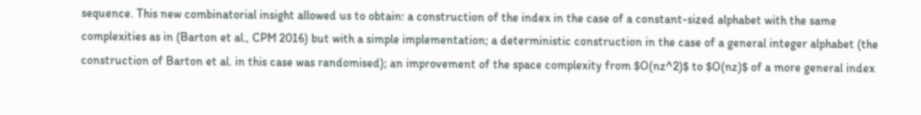sequence. This new combinatorial insight allowed us to obtain: a construction of the index in the case of a constant-sized alphabet with the same complexities as in (Barton et al., CPM 2016) but with a simple implementation; a deterministic construction in the case of a general integer alphabet (the construction of Barton et al. in this case was randomised); an improvement of the space complexity from $O(nz^2)$ to $O(nz)$ of a more general index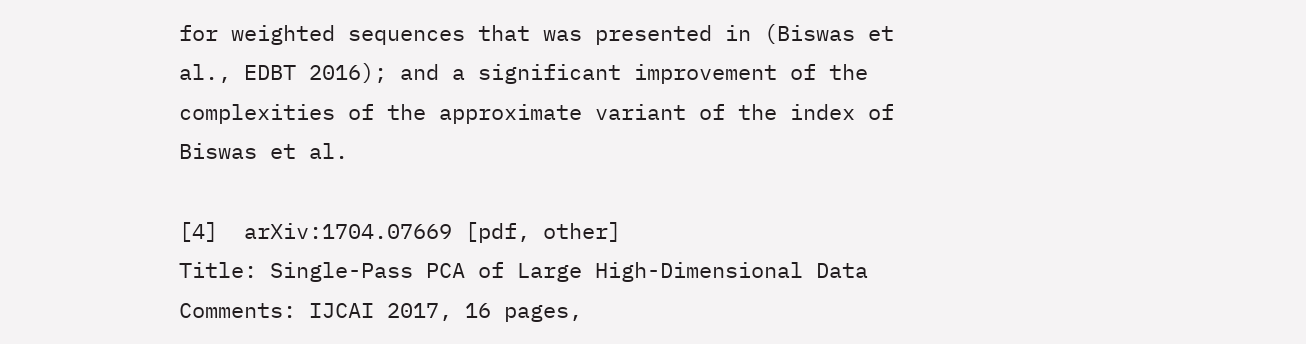for weighted sequences that was presented in (Biswas et al., EDBT 2016); and a significant improvement of the complexities of the approximate variant of the index of Biswas et al.

[4]  arXiv:1704.07669 [pdf, other]
Title: Single-Pass PCA of Large High-Dimensional Data
Comments: IJCAI 2017, 16 pages,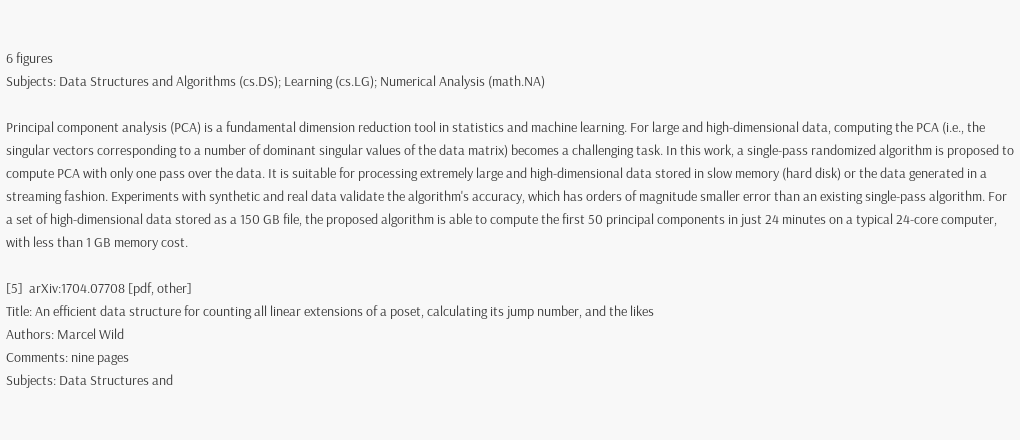6 figures
Subjects: Data Structures and Algorithms (cs.DS); Learning (cs.LG); Numerical Analysis (math.NA)

Principal component analysis (PCA) is a fundamental dimension reduction tool in statistics and machine learning. For large and high-dimensional data, computing the PCA (i.e., the singular vectors corresponding to a number of dominant singular values of the data matrix) becomes a challenging task. In this work, a single-pass randomized algorithm is proposed to compute PCA with only one pass over the data. It is suitable for processing extremely large and high-dimensional data stored in slow memory (hard disk) or the data generated in a streaming fashion. Experiments with synthetic and real data validate the algorithm's accuracy, which has orders of magnitude smaller error than an existing single-pass algorithm. For a set of high-dimensional data stored as a 150 GB file, the proposed algorithm is able to compute the first 50 principal components in just 24 minutes on a typical 24-core computer, with less than 1 GB memory cost.

[5]  arXiv:1704.07708 [pdf, other]
Title: An efficient data structure for counting all linear extensions of a poset, calculating its jump number, and the likes
Authors: Marcel Wild
Comments: nine pages
Subjects: Data Structures and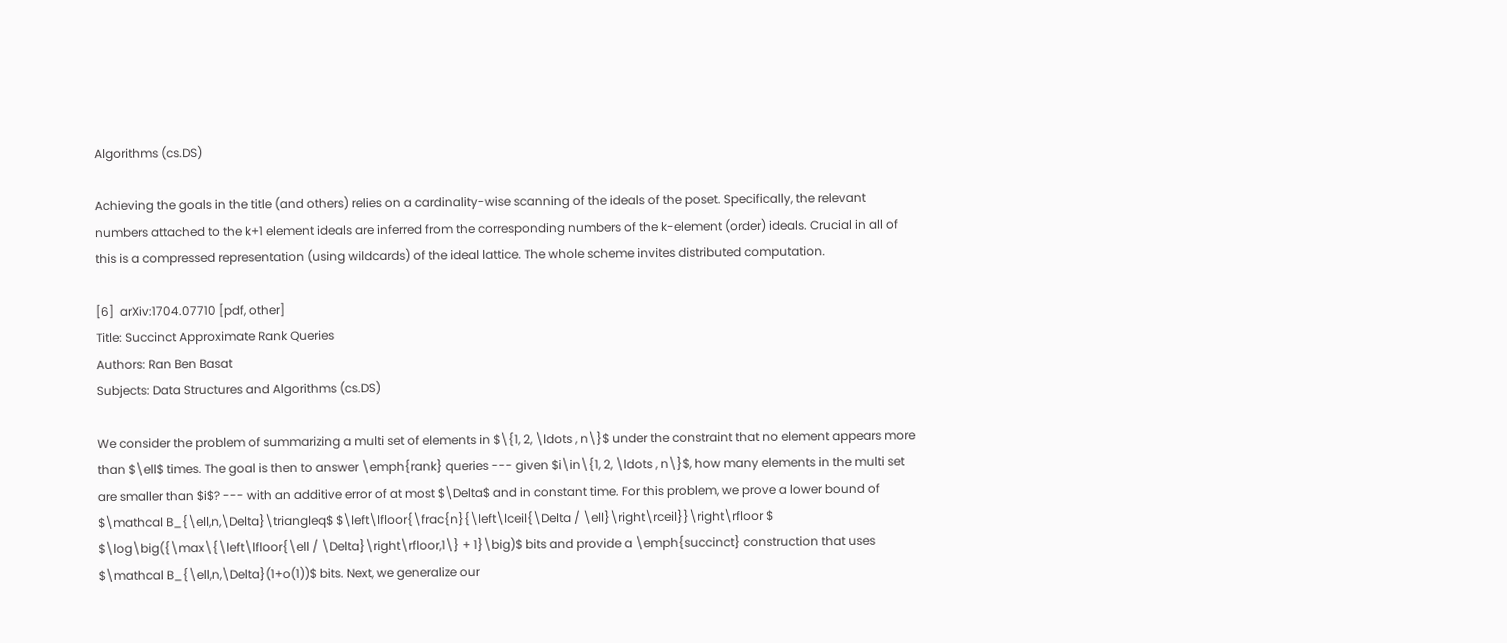Algorithms (cs.DS)

Achieving the goals in the title (and others) relies on a cardinality-wise scanning of the ideals of the poset. Specifically, the relevant numbers attached to the k+1 element ideals are inferred from the corresponding numbers of the k-element (order) ideals. Crucial in all of this is a compressed representation (using wildcards) of the ideal lattice. The whole scheme invites distributed computation.

[6]  arXiv:1704.07710 [pdf, other]
Title: Succinct Approximate Rank Queries
Authors: Ran Ben Basat
Subjects: Data Structures and Algorithms (cs.DS)

We consider the problem of summarizing a multi set of elements in $\{1, 2, \ldots , n\}$ under the constraint that no element appears more than $\ell$ times. The goal is then to answer \emph{rank} queries --- given $i\in\{1, 2, \ldots , n\}$, how many elements in the multi set are smaller than $i$? --- with an additive error of at most $\Delta$ and in constant time. For this problem, we prove a lower bound of $\mathcal B_{\ell,n,\Delta}\triangleq$ $\left\lfloor{\frac{n}{\left\lceil{\Delta / \ell}\right\rceil}}\right\rfloor $ $\log\big({\max\{\left\lfloor{\ell / \Delta}\right\rfloor,1\} + 1}\big)$ bits and provide a \emph{succinct} construction that uses $\mathcal B_{\ell,n,\Delta}(1+o(1))$ bits. Next, we generalize our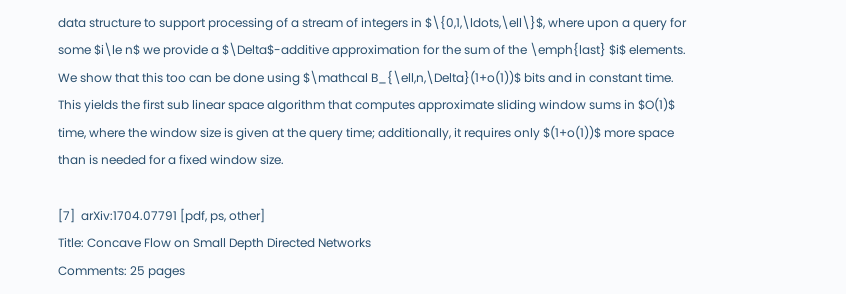data structure to support processing of a stream of integers in $\{0,1,\ldots,\ell\}$, where upon a query for some $i\le n$ we provide a $\Delta$-additive approximation for the sum of the \emph{last} $i$ elements. We show that this too can be done using $\mathcal B_{\ell,n,\Delta}(1+o(1))$ bits and in constant time. This yields the first sub linear space algorithm that computes approximate sliding window sums in $O(1)$ time, where the window size is given at the query time; additionally, it requires only $(1+o(1))$ more space than is needed for a fixed window size.

[7]  arXiv:1704.07791 [pdf, ps, other]
Title: Concave Flow on Small Depth Directed Networks
Comments: 25 pages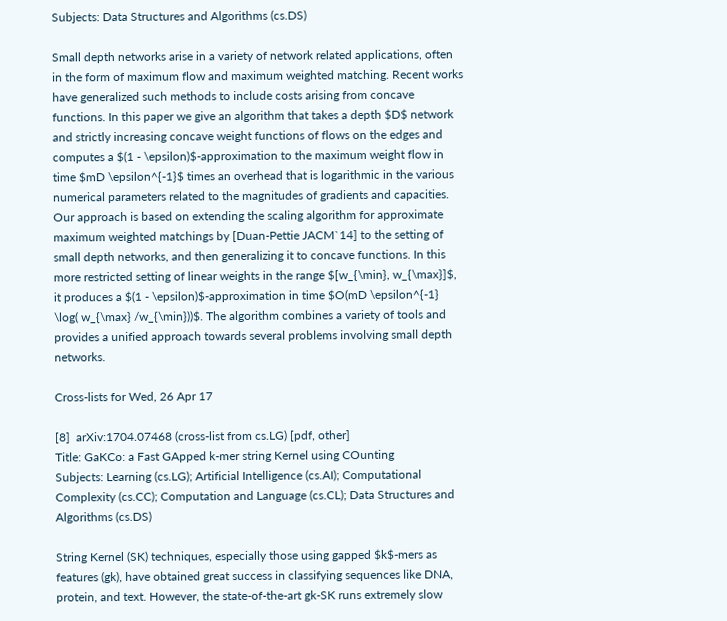Subjects: Data Structures and Algorithms (cs.DS)

Small depth networks arise in a variety of network related applications, often in the form of maximum flow and maximum weighted matching. Recent works have generalized such methods to include costs arising from concave functions. In this paper we give an algorithm that takes a depth $D$ network and strictly increasing concave weight functions of flows on the edges and computes a $(1 - \epsilon)$-approximation to the maximum weight flow in time $mD \epsilon^{-1}$ times an overhead that is logarithmic in the various numerical parameters related to the magnitudes of gradients and capacities.
Our approach is based on extending the scaling algorithm for approximate maximum weighted matchings by [Duan-Pettie JACM`14] to the setting of small depth networks, and then generalizing it to concave functions. In this more restricted setting of linear weights in the range $[w_{\min}, w_{\max}]$, it produces a $(1 - \epsilon)$-approximation in time $O(mD \epsilon^{-1} \log( w_{\max} /w_{\min}))$. The algorithm combines a variety of tools and provides a unified approach towards several problems involving small depth networks.

Cross-lists for Wed, 26 Apr 17

[8]  arXiv:1704.07468 (cross-list from cs.LG) [pdf, other]
Title: GaKCo: a Fast GApped k-mer string Kernel using COunting
Subjects: Learning (cs.LG); Artificial Intelligence (cs.AI); Computational Complexity (cs.CC); Computation and Language (cs.CL); Data Structures and Algorithms (cs.DS)

String Kernel (SK) techniques, especially those using gapped $k$-mers as features (gk), have obtained great success in classifying sequences like DNA, protein, and text. However, the state-of-the-art gk-SK runs extremely slow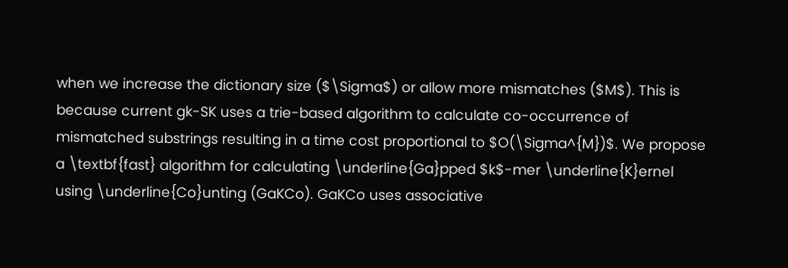when we increase the dictionary size ($\Sigma$) or allow more mismatches ($M$). This is because current gk-SK uses a trie-based algorithm to calculate co-occurrence of mismatched substrings resulting in a time cost proportional to $O(\Sigma^{M})$. We propose a \textbf{fast} algorithm for calculating \underline{Ga}pped $k$-mer \underline{K}ernel using \underline{Co}unting (GaKCo). GaKCo uses associative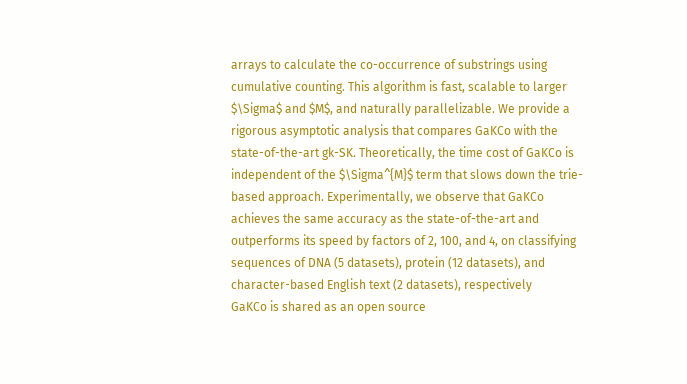arrays to calculate the co-occurrence of substrings using cumulative counting. This algorithm is fast, scalable to larger $\Sigma$ and $M$, and naturally parallelizable. We provide a rigorous asymptotic analysis that compares GaKCo with the state-of-the-art gk-SK. Theoretically, the time cost of GaKCo is independent of the $\Sigma^{M}$ term that slows down the trie-based approach. Experimentally, we observe that GaKCo achieves the same accuracy as the state-of-the-art and outperforms its speed by factors of 2, 100, and 4, on classifying sequences of DNA (5 datasets), protein (12 datasets), and character-based English text (2 datasets), respectively
GaKCo is shared as an open source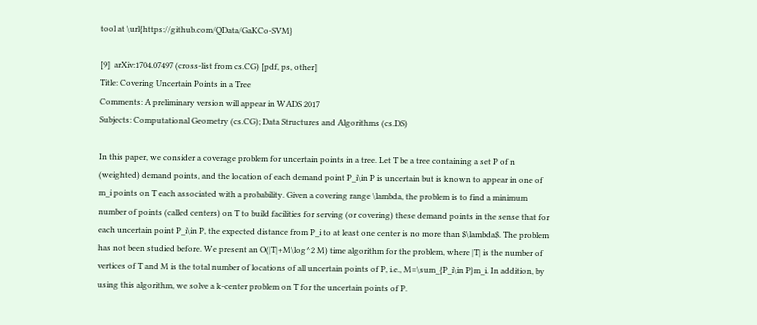tool at \url{https://github.com/QData/GaKCo-SVM}

[9]  arXiv:1704.07497 (cross-list from cs.CG) [pdf, ps, other]
Title: Covering Uncertain Points in a Tree
Comments: A preliminary version will appear in WADS 2017
Subjects: Computational Geometry (cs.CG); Data Structures and Algorithms (cs.DS)

In this paper, we consider a coverage problem for uncertain points in a tree. Let T be a tree containing a set P of n (weighted) demand points, and the location of each demand point P_i\in P is uncertain but is known to appear in one of m_i points on T each associated with a probability. Given a covering range \lambda, the problem is to find a minimum number of points (called centers) on T to build facilities for serving (or covering) these demand points in the sense that for each uncertain point P_i\in P, the expected distance from P_i to at least one center is no more than $\lambda$. The problem has not been studied before. We present an O(|T|+M\log^2 M) time algorithm for the problem, where |T| is the number of vertices of T and M is the total number of locations of all uncertain points of P, i.e., M=\sum_{P_i\in P}m_i. In addition, by using this algorithm, we solve a k-center problem on T for the uncertain points of P.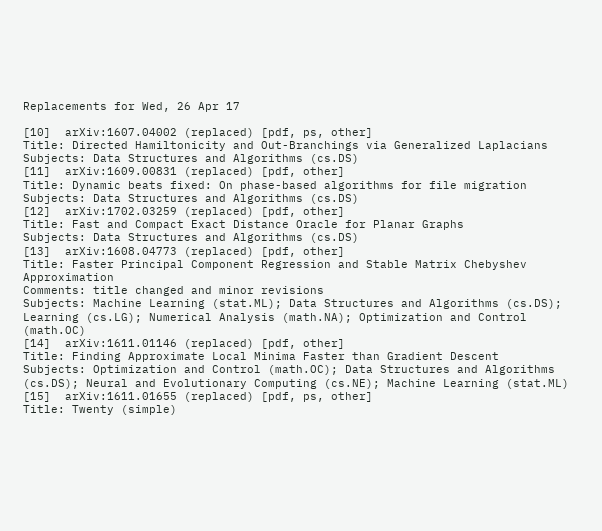Replacements for Wed, 26 Apr 17

[10]  arXiv:1607.04002 (replaced) [pdf, ps, other]
Title: Directed Hamiltonicity and Out-Branchings via Generalized Laplacians
Subjects: Data Structures and Algorithms (cs.DS)
[11]  arXiv:1609.00831 (replaced) [pdf, other]
Title: Dynamic beats fixed: On phase-based algorithms for file migration
Subjects: Data Structures and Algorithms (cs.DS)
[12]  arXiv:1702.03259 (replaced) [pdf, other]
Title: Fast and Compact Exact Distance Oracle for Planar Graphs
Subjects: Data Structures and Algorithms (cs.DS)
[13]  arXiv:1608.04773 (replaced) [pdf, other]
Title: Faster Principal Component Regression and Stable Matrix Chebyshev Approximation
Comments: title changed and minor revisions
Subjects: Machine Learning (stat.ML); Data Structures and Algorithms (cs.DS); Learning (cs.LG); Numerical Analysis (math.NA); Optimization and Control (math.OC)
[14]  arXiv:1611.01146 (replaced) [pdf, other]
Title: Finding Approximate Local Minima Faster than Gradient Descent
Subjects: Optimization and Control (math.OC); Data Structures and Algorithms (cs.DS); Neural and Evolutionary Computing (cs.NE); Machine Learning (stat.ML)
[15]  arXiv:1611.01655 (replaced) [pdf, ps, other]
Title: Twenty (simple)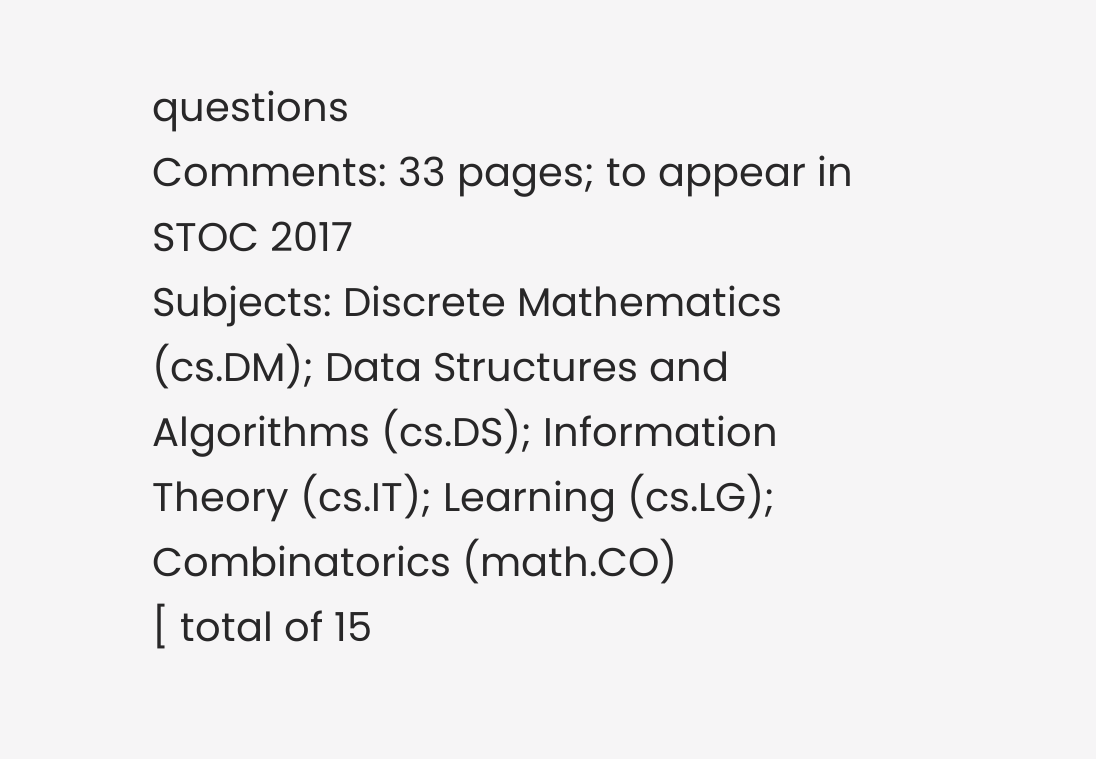questions
Comments: 33 pages; to appear in STOC 2017
Subjects: Discrete Mathematics (cs.DM); Data Structures and Algorithms (cs.DS); Information Theory (cs.IT); Learning (cs.LG); Combinatorics (math.CO)
[ total of 15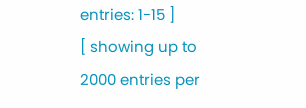entries: 1-15 ]
[ showing up to 2000 entries per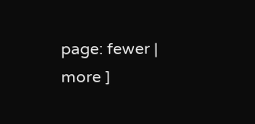page: fewer | more ]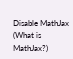Disable MathJax (What is MathJax?)